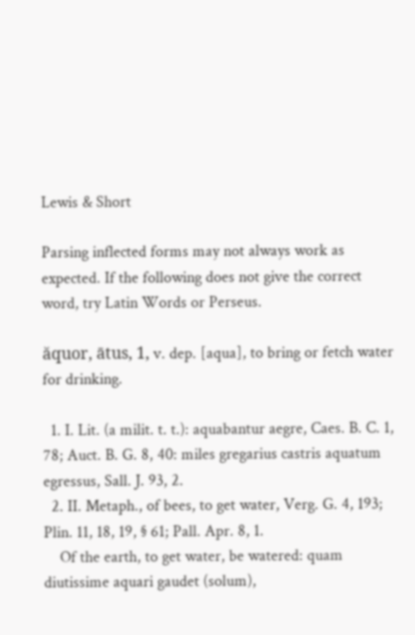Lewis & Short

Parsing inflected forms may not always work as expected. If the following does not give the correct word, try Latin Words or Perseus.

ăquor, ātus, 1, v. dep. [aqua], to bring or fetch water for drinking.

  1. I. Lit. (a milit. t. t.): aquabantur aegre, Caes. B. C. 1, 78; Auct. B. G. 8, 40: miles gregarius castris aquatum egressus, Sall. J. 93, 2.
  2. II. Metaph., of bees, to get water, Verg. G. 4, 193; Plin. 11, 18, 19, § 61; Pall. Apr. 8, 1.
    Of the earth, to get water, be watered: quam diutissime aquari gaudet (solum),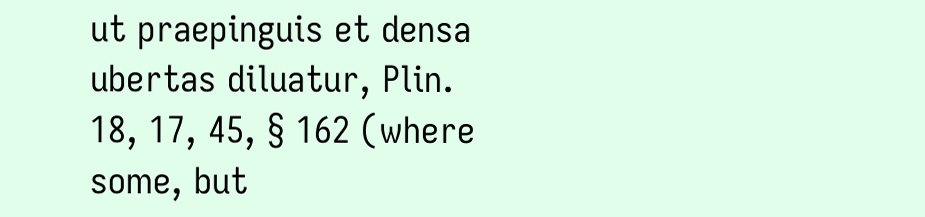ut praepinguis et densa ubertas diluatur, Plin. 18, 17, 45, § 162 (where some, but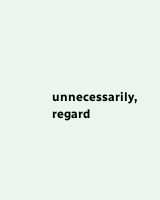unnecessarily, regard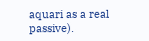aquari as a real passive).